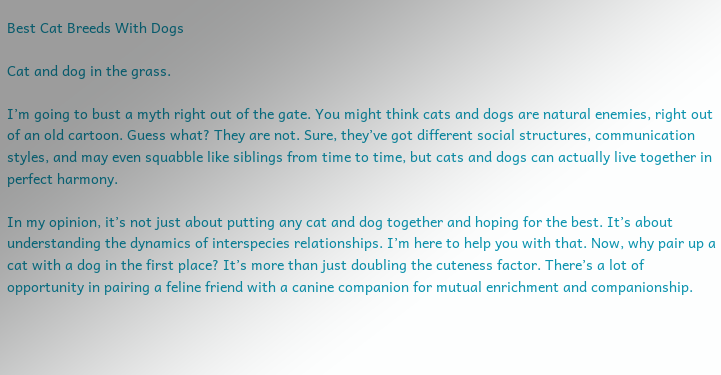Best Cat Breeds With Dogs

Cat and dog in the grass.

I’m going to bust a myth right out of the gate. You might think cats and dogs are natural enemies, right out of an old cartoon. Guess what? They are not. Sure, they’ve got different social structures, communication styles, and may even squabble like siblings from time to time, but cats and dogs can actually live together in perfect harmony.

In my opinion, it’s not just about putting any cat and dog together and hoping for the best. It’s about understanding the dynamics of interspecies relationships. I’m here to help you with that. Now, why pair up a cat with a dog in the first place? It’s more than just doubling the cuteness factor. There’s a lot of opportunity in pairing a feline friend with a canine companion for mutual enrichment and companionship.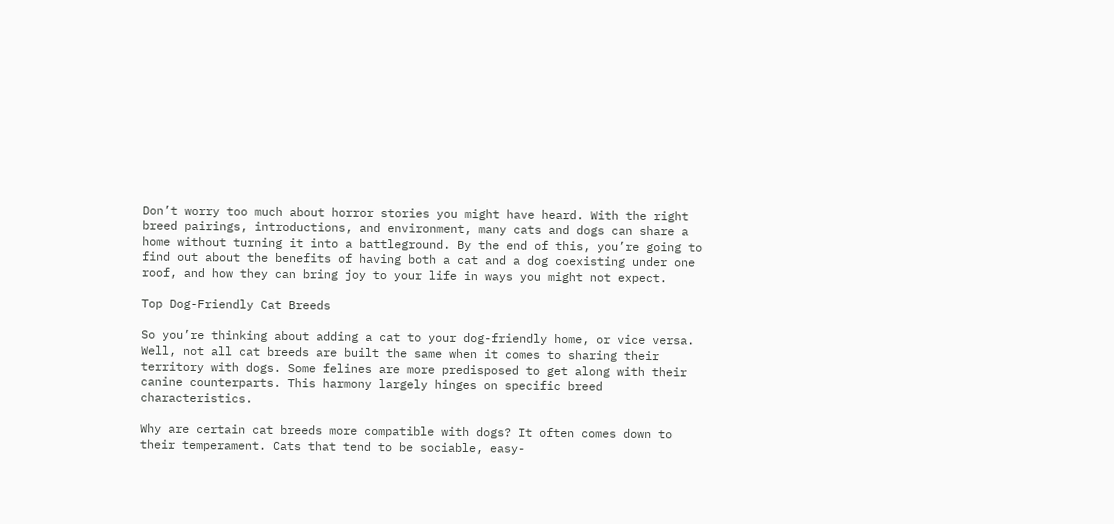Don’t worry too much about horror stories you might have heard. With the right breed pairings, introductions, and environment, many cats and dogs can share a home without turning it into a battleground. By the end of this, you’re going to find out about the benefits of having both a cat and a dog coexisting under one roof, and how they can bring joy to your life in ways you might not expect.

Top Dog-Friendly Cat Breeds

So you’re thinking about adding a cat to your dog-friendly home, or vice versa. Well, not all cat breeds are built the same when it comes to sharing their territory with dogs. Some felines are more predisposed to get along with their canine counterparts. This harmony largely hinges on specific breed characteristics.

Why are certain cat breeds more compatible with dogs? It often comes down to their temperament. Cats that tend to be sociable, easy-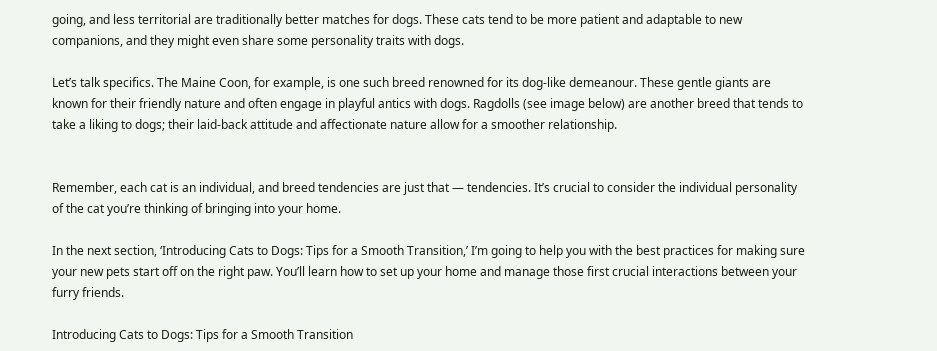going, and less territorial are traditionally better matches for dogs. These cats tend to be more patient and adaptable to new companions, and they might even share some personality traits with dogs.

Let’s talk specifics. The Maine Coon, for example, is one such breed renowned for its dog-like demeanour. These gentle giants are known for their friendly nature and often engage in playful antics with dogs. Ragdolls (see image below) are another breed that tends to take a liking to dogs; their laid-back attitude and affectionate nature allow for a smoother relationship.


Remember, each cat is an individual, and breed tendencies are just that — tendencies. It’s crucial to consider the individual personality of the cat you’re thinking of bringing into your home.

In the next section, ‘Introducing Cats to Dogs: Tips for a Smooth Transition,’ I’m going to help you with the best practices for making sure your new pets start off on the right paw. You’ll learn how to set up your home and manage those first crucial interactions between your furry friends.

Introducing Cats to Dogs: Tips for a Smooth Transition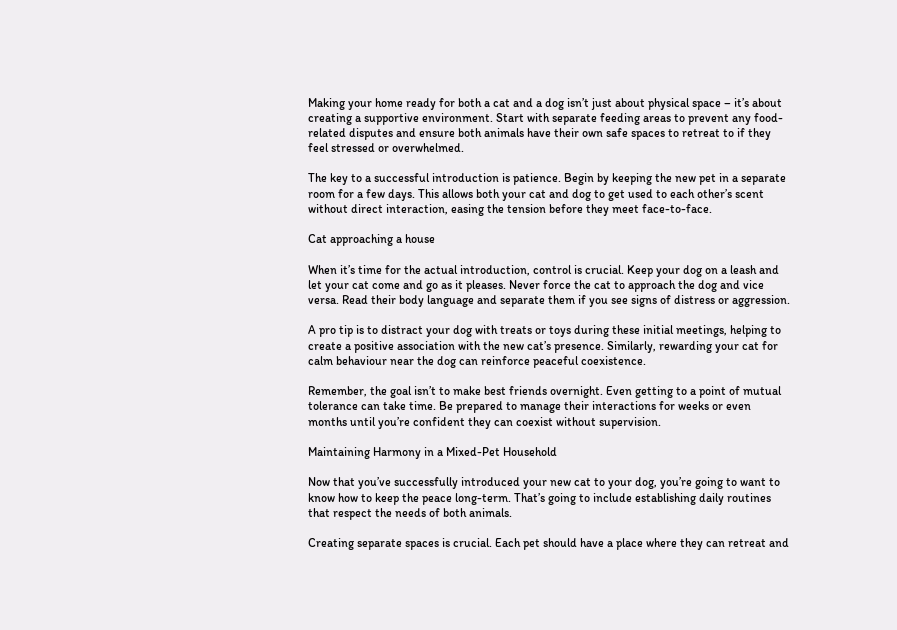Making your home ready for both a cat and a dog isn’t just about physical space – it’s about creating a supportive environment. Start with separate feeding areas to prevent any food-related disputes and ensure both animals have their own safe spaces to retreat to if they feel stressed or overwhelmed.

The key to a successful introduction is patience. Begin by keeping the new pet in a separate room for a few days. This allows both your cat and dog to get used to each other’s scent without direct interaction, easing the tension before they meet face-to-face.

Cat approaching a house

When it’s time for the actual introduction, control is crucial. Keep your dog on a leash and let your cat come and go as it pleases. Never force the cat to approach the dog and vice versa. Read their body language and separate them if you see signs of distress or aggression.

A pro tip is to distract your dog with treats or toys during these initial meetings, helping to create a positive association with the new cat’s presence. Similarly, rewarding your cat for calm behaviour near the dog can reinforce peaceful coexistence.

Remember, the goal isn’t to make best friends overnight. Even getting to a point of mutual tolerance can take time. Be prepared to manage their interactions for weeks or even months until you’re confident they can coexist without supervision.

Maintaining Harmony in a Mixed-Pet Household

Now that you’ve successfully introduced your new cat to your dog, you’re going to want to know how to keep the peace long-term. That’s going to include establishing daily routines that respect the needs of both animals.

Creating separate spaces is crucial. Each pet should have a place where they can retreat and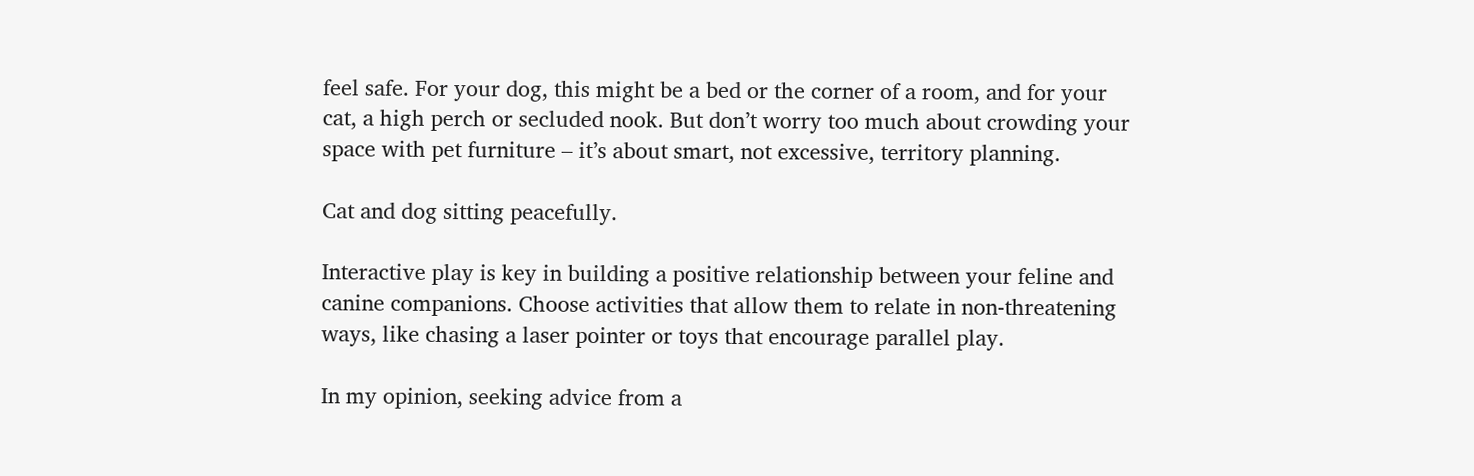feel safe. For your dog, this might be a bed or the corner of a room, and for your cat, a high perch or secluded nook. But don’t worry too much about crowding your space with pet furniture – it’s about smart, not excessive, territory planning.

Cat and dog sitting peacefully.

Interactive play is key in building a positive relationship between your feline and canine companions. Choose activities that allow them to relate in non-threatening ways, like chasing a laser pointer or toys that encourage parallel play.

In my opinion, seeking advice from a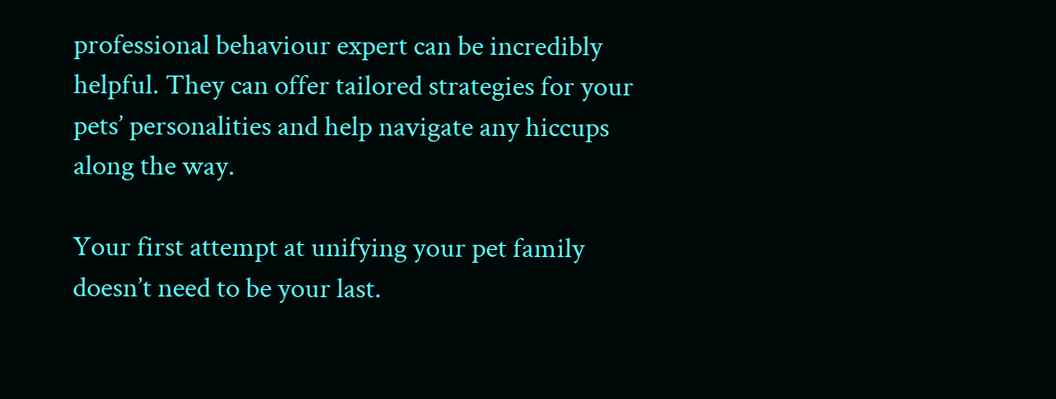professional behaviour expert can be incredibly helpful. They can offer tailored strategies for your pets’ personalities and help navigate any hiccups along the way.

Your first attempt at unifying your pet family doesn’t need to be your last.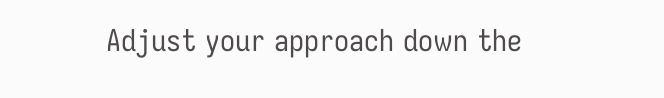Adjust your approach down the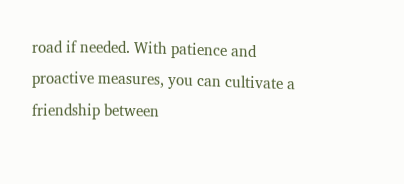road if needed. With patience and proactive measures, you can cultivate a friendship between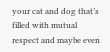your cat and dog that’s filled with mutual respect and maybe even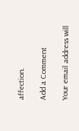affection.

Add a Comment

Your email address will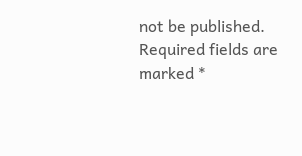not be published. Required fields are marked *